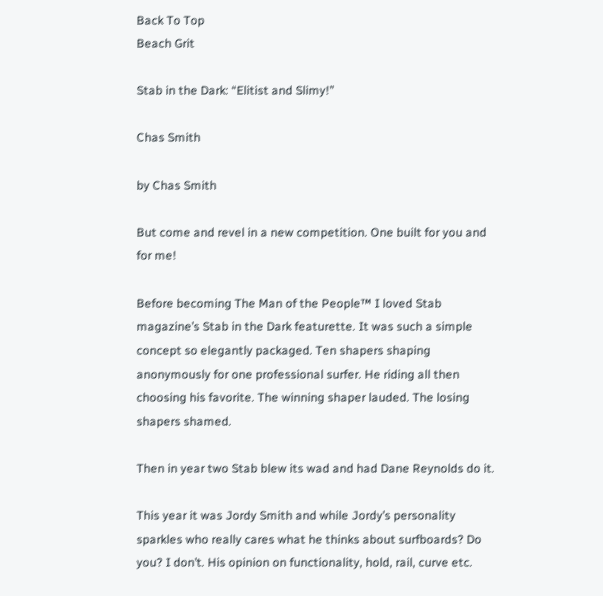Back To Top
Beach Grit

Stab in the Dark: “Elitist and Slimy!”

Chas Smith

by Chas Smith

But come and revel in a new competition. One built for you and for me!

Before becoming The Man of the People™ I loved Stab magazine’s Stab in the Dark featurette. It was such a simple concept so elegantly packaged. Ten shapers shaping anonymously for one professional surfer. He riding all then choosing his favorite. The winning shaper lauded. The losing shapers shamed.

Then in year two Stab blew its wad and had Dane Reynolds do it.

This year it was Jordy Smith and while Jordy’s personality sparkles who really cares what he thinks about surfboards? Do you? I don’t. His opinion on functionality, hold, rail, curve etc.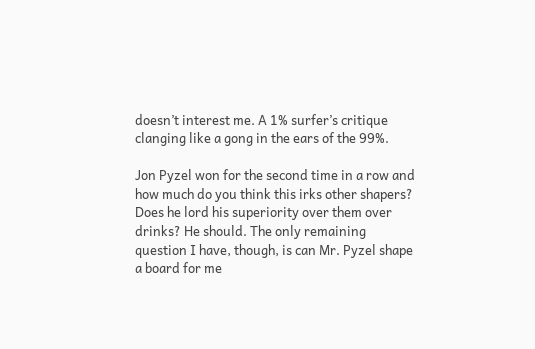doesn’t interest me. A 1% surfer’s critique clanging like a gong in the ears of the 99%.

Jon Pyzel won for the second time in a row and how much do you think this irks other shapers? Does he lord his superiority over them over drinks? He should. The only remaining question I have, though, is can Mr. Pyzel shape a board for me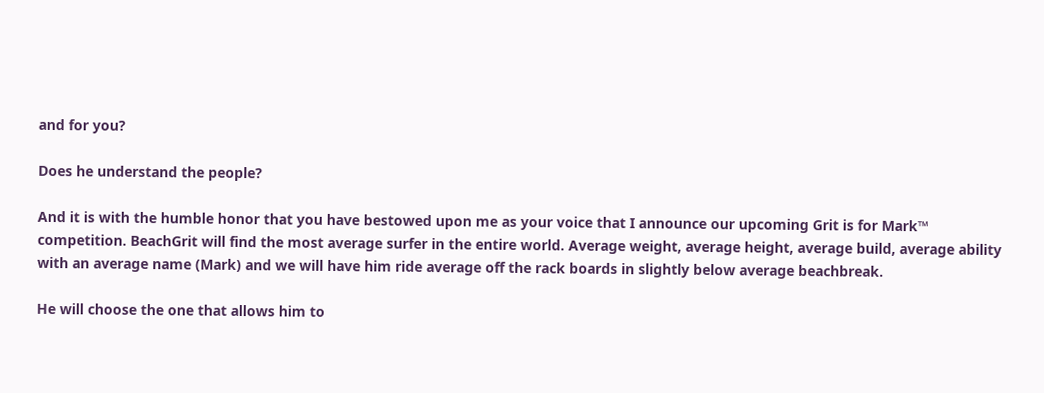and for you?

Does he understand the people?

And it is with the humble honor that you have bestowed upon me as your voice that I announce our upcoming Grit is for Mark™ competition. BeachGrit will find the most average surfer in the entire world. Average weight, average height, average build, average ability with an average name (Mark) and we will have him ride average off the rack boards in slightly below average beachbreak.

He will choose the one that allows him to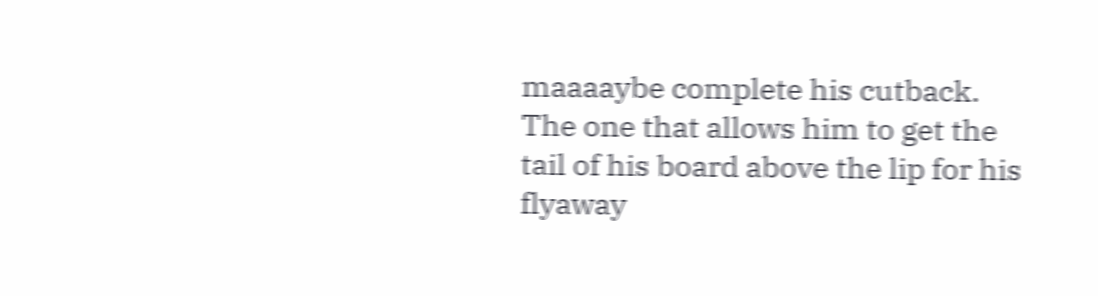maaaaybe complete his cutback. The one that allows him to get the tail of his board above the lip for his flyaway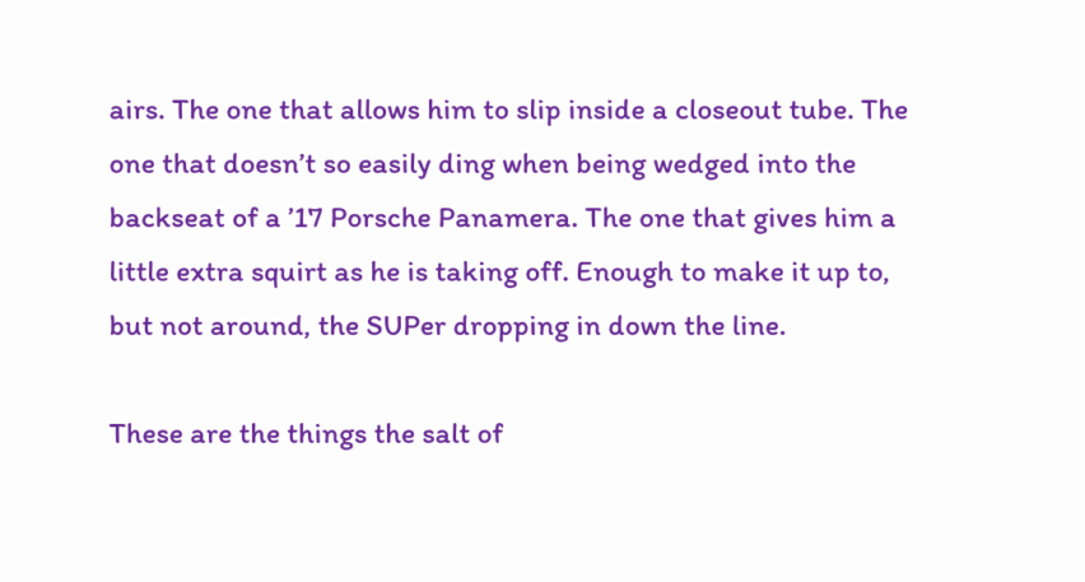airs. The one that allows him to slip inside a closeout tube. The one that doesn’t so easily ding when being wedged into the backseat of a ’17 Porsche Panamera. The one that gives him a little extra squirt as he is taking off. Enough to make it up to, but not around, the SUPer dropping in down the line.

These are the things the salt of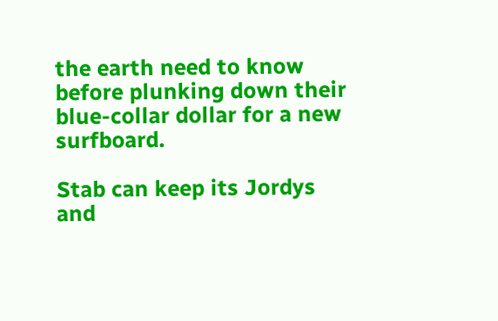the earth need to know before plunking down their blue-collar dollar for a new surfboard.

Stab can keep its Jordys and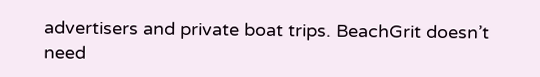advertisers and private boat trips. BeachGrit doesn’t need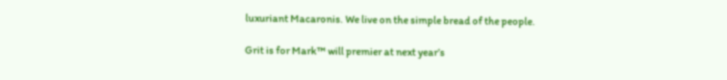luxuriant Macaronis. We live on the simple bread of the people.

Grit is for Mark™ will premier at next year’s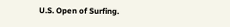U.S. Open of Surfing.